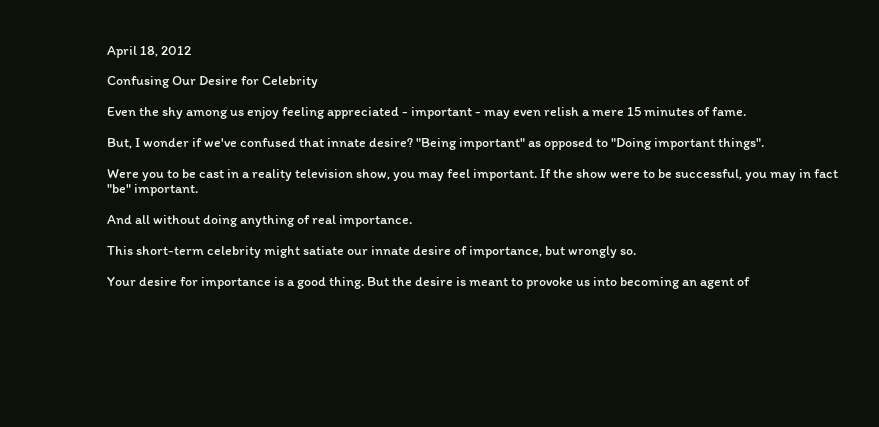April 18, 2012

Confusing Our Desire for Celebrity

Even the shy among us enjoy feeling appreciated - important - may even relish a mere 15 minutes of fame.

But, I wonder if we've confused that innate desire? "Being important" as opposed to "Doing important things".

Were you to be cast in a reality television show, you may feel important. If the show were to be successful, you may in fact "be" important.

And all without doing anything of real importance.

This short-term celebrity might satiate our innate desire of importance, but wrongly so.

Your desire for importance is a good thing. But the desire is meant to provoke us into becoming an agent of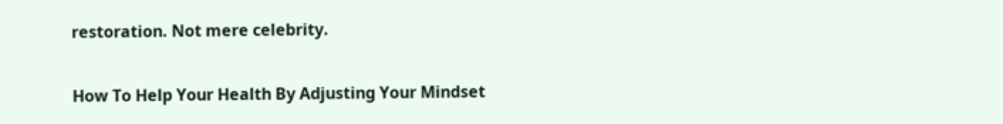restoration. Not mere celebrity.

How To Help Your Health By Adjusting Your Mindset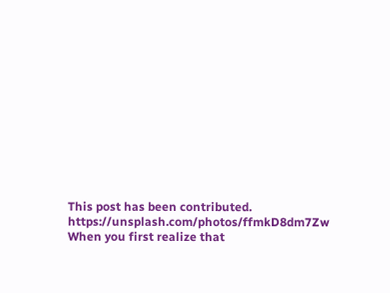This post has been contributed. https://unsplash.com/photos/ffmkD8dm7Zw When you first realize that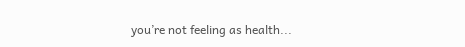you’re not feeling as health...